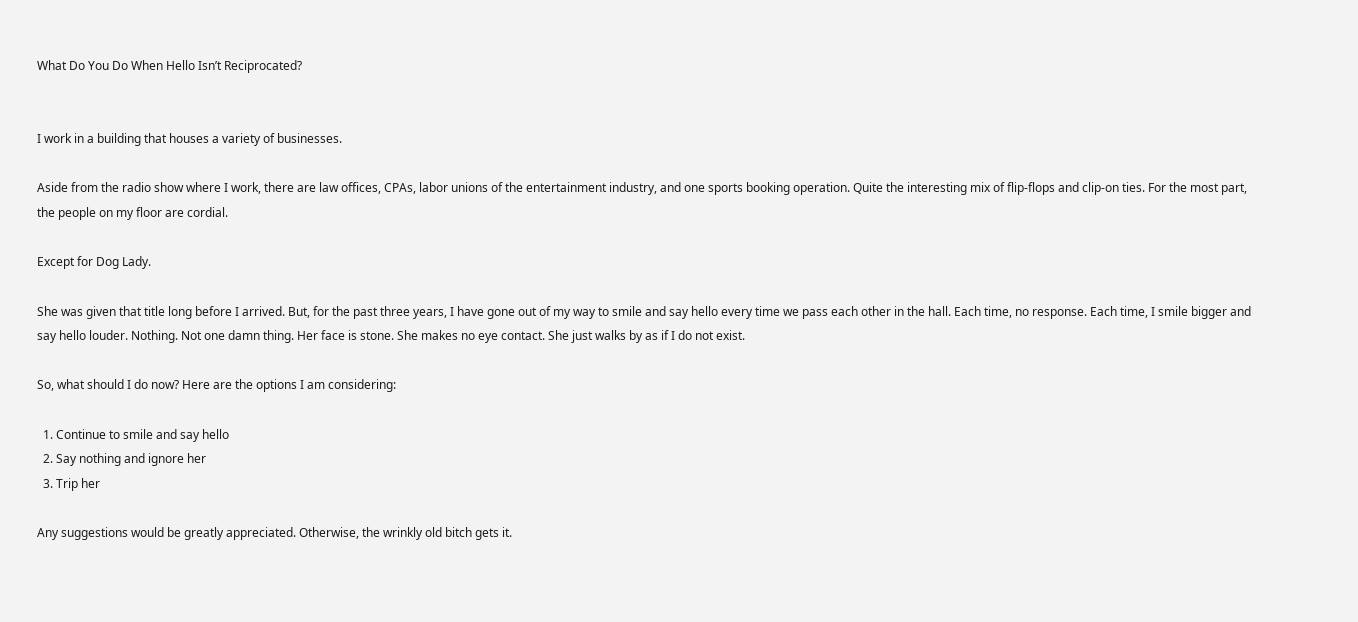What Do You Do When Hello Isn’t Reciprocated?


I work in a building that houses a variety of businesses.

Aside from the radio show where I work, there are law offices, CPAs, labor unions of the entertainment industry, and one sports booking operation. Quite the interesting mix of flip-flops and clip-on ties. For the most part, the people on my floor are cordial.

Except for Dog Lady.

She was given that title long before I arrived. But, for the past three years, I have gone out of my way to smile and say hello every time we pass each other in the hall. Each time, no response. Each time, I smile bigger and say hello louder. Nothing. Not one damn thing. Her face is stone. She makes no eye contact. She just walks by as if I do not exist.

So, what should I do now? Here are the options I am considering:

  1. Continue to smile and say hello
  2. Say nothing and ignore her
  3. Trip her

Any suggestions would be greatly appreciated. Otherwise, the wrinkly old bitch gets it.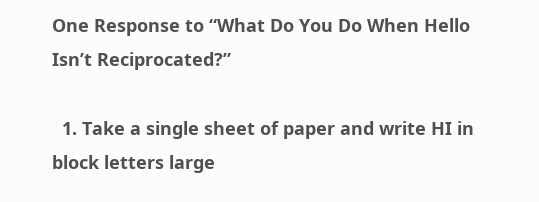One Response to “What Do You Do When Hello Isn’t Reciprocated?”

  1. Take a single sheet of paper and write HI in block letters large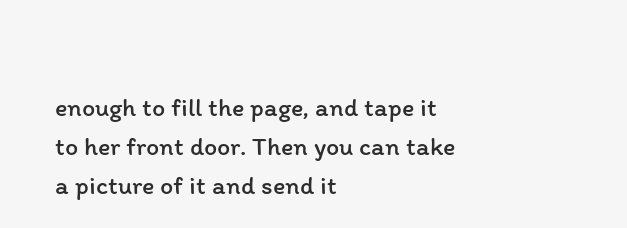enough to fill the page, and tape it to her front door. Then you can take a picture of it and send it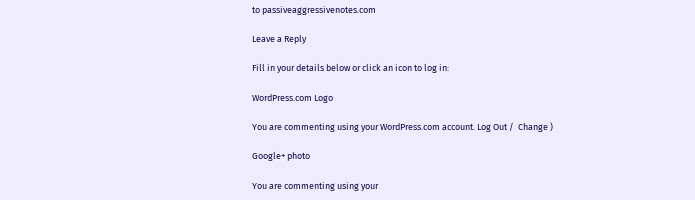to passiveaggressivenotes.com

Leave a Reply

Fill in your details below or click an icon to log in:

WordPress.com Logo

You are commenting using your WordPress.com account. Log Out /  Change )

Google+ photo

You are commenting using your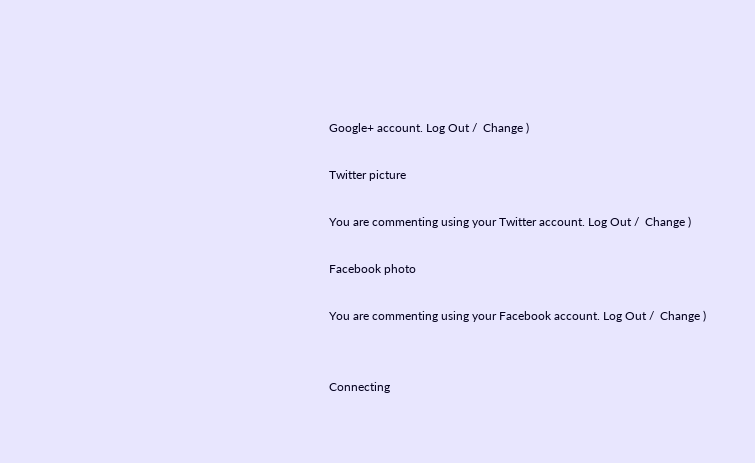Google+ account. Log Out /  Change )

Twitter picture

You are commenting using your Twitter account. Log Out /  Change )

Facebook photo

You are commenting using your Facebook account. Log Out /  Change )


Connecting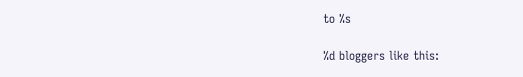to %s

%d bloggers like this: